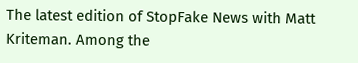The latest edition of StopFake News with Matt Kriteman. Among the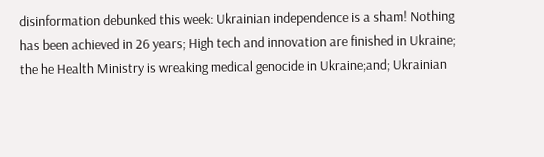disinformation debunked this week: Ukrainian independence is a sham! Nothing has been achieved in 26 years; High tech and innovation are finished in Ukraine; the he Health Ministry is wreaking medical genocide in Ukraine;and; Ukrainian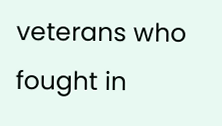veterans who fought in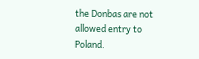the Donbas are not allowed entry to Poland.